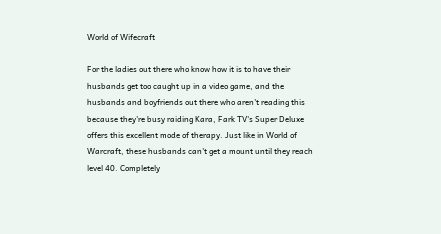World of Wifecraft

For the ladies out there who know how it is to have their husbands get too caught up in a video game, and the husbands and boyfriends out there who aren't reading this because they're busy raiding Kara, Fark TV's Super Deluxe offers this excellent mode of therapy. Just like in World of Warcraft, these husbands can't get a mount until they reach level 40. Completely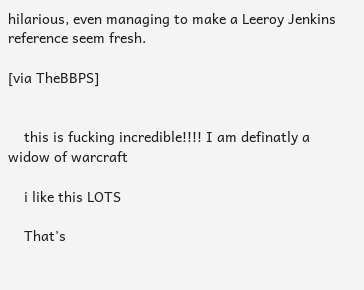hilarious, even managing to make a Leeroy Jenkins reference seem fresh.

[via TheBBPS]


    this is fucking incredible!!!! I am definatly a widow of warcraft

    i like this LOTS

    That's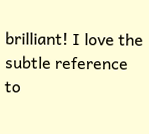brilliant! I love the subtle reference to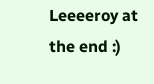Leeeeroy at the end :)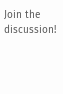Join the discussion!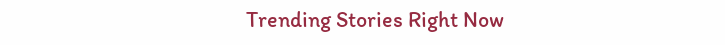Trending Stories Right Now